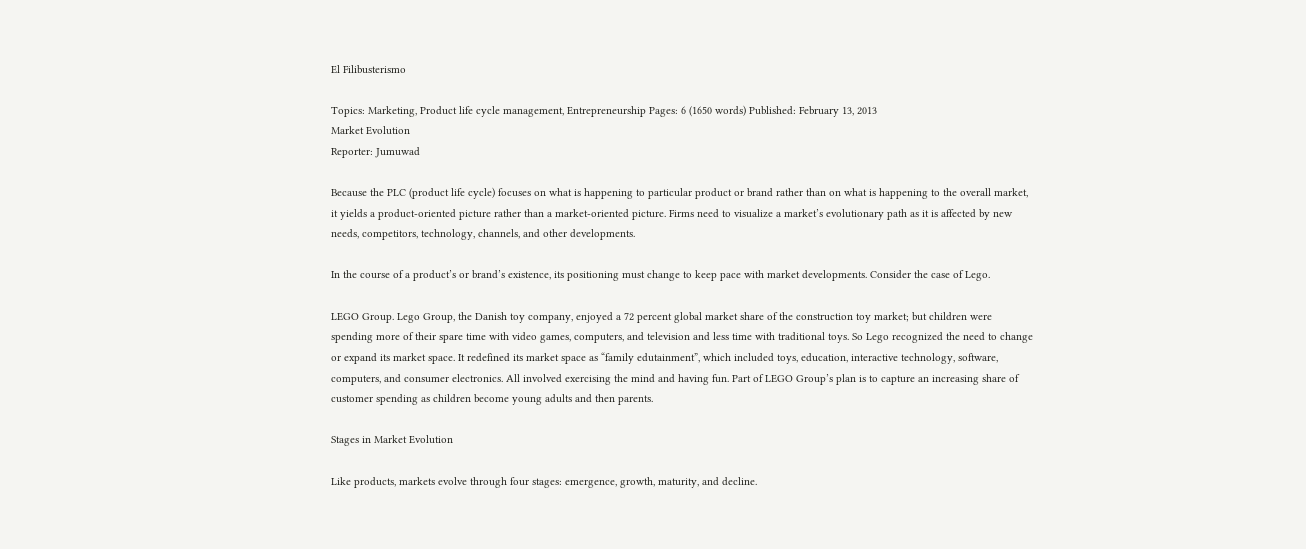El Filibusterismo

Topics: Marketing, Product life cycle management, Entrepreneurship Pages: 6 (1650 words) Published: February 13, 2013
Market Evolution
Reporter: Jumuwad

Because the PLC (product life cycle) focuses on what is happening to particular product or brand rather than on what is happening to the overall market, it yields a product-oriented picture rather than a market-oriented picture. Firms need to visualize a market’s evolutionary path as it is affected by new needs, competitors, technology, channels, and other developments.

In the course of a product’s or brand’s existence, its positioning must change to keep pace with market developments. Consider the case of Lego.

LEGO Group. Lego Group, the Danish toy company, enjoyed a 72 percent global market share of the construction toy market; but children were spending more of their spare time with video games, computers, and television and less time with traditional toys. So Lego recognized the need to change or expand its market space. It redefined its market space as “family edutainment”, which included toys, education, interactive technology, software, computers, and consumer electronics. All involved exercising the mind and having fun. Part of LEGO Group’s plan is to capture an increasing share of customer spending as children become young adults and then parents.

Stages in Market Evolution

Like products, markets evolve through four stages: emergence, growth, maturity, and decline.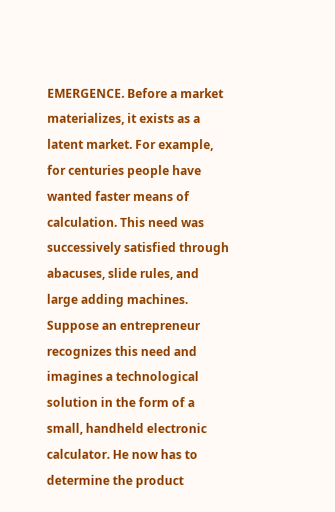EMERGENCE. Before a market materializes, it exists as a latent market. For example, for centuries people have wanted faster means of calculation. This need was successively satisfied through abacuses, slide rules, and large adding machines. Suppose an entrepreneur recognizes this need and imagines a technological solution in the form of a small, handheld electronic calculator. He now has to determine the product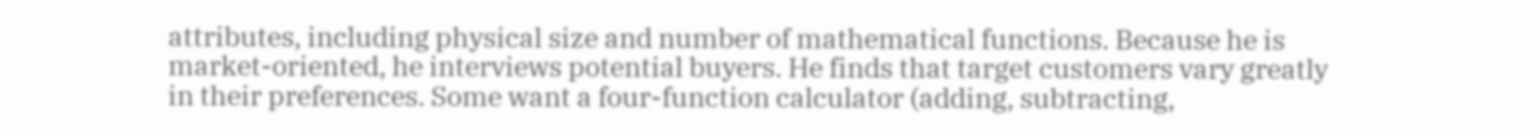attributes, including physical size and number of mathematical functions. Because he is market-oriented, he interviews potential buyers. He finds that target customers vary greatly in their preferences. Some want a four-function calculator (adding, subtracting,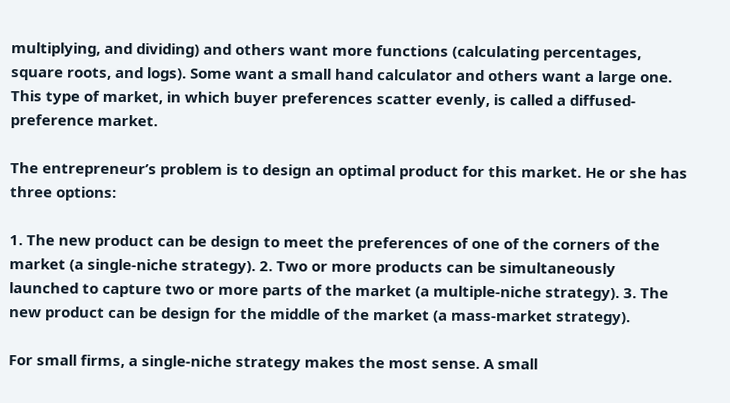multiplying, and dividing) and others want more functions (calculating percentages, square roots, and logs). Some want a small hand calculator and others want a large one. This type of market, in which buyer preferences scatter evenly, is called a diffused-preference market.

The entrepreneur’s problem is to design an optimal product for this market. He or she has three options:

1. The new product can be design to meet the preferences of one of the corners of the market (a single-niche strategy). 2. Two or more products can be simultaneously launched to capture two or more parts of the market (a multiple-niche strategy). 3. The new product can be design for the middle of the market (a mass-market strategy).

For small firms, a single-niche strategy makes the most sense. A small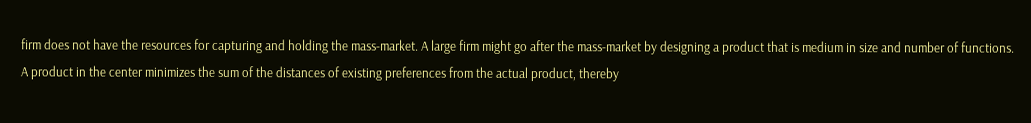firm does not have the resources for capturing and holding the mass-market. A large firm might go after the mass-market by designing a product that is medium in size and number of functions. A product in the center minimizes the sum of the distances of existing preferences from the actual product, thereby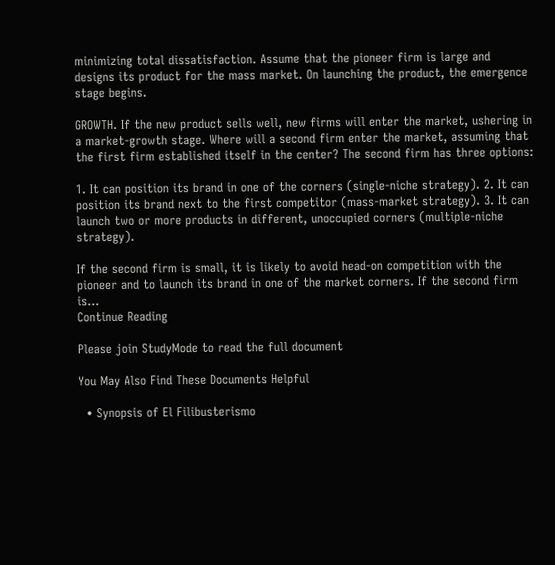minimizing total dissatisfaction. Assume that the pioneer firm is large and designs its product for the mass market. On launching the product, the emergence stage begins.

GROWTH. If the new product sells well, new firms will enter the market, ushering in a market-growth stage. Where will a second firm enter the market, assuming that the first firm established itself in the center? The second firm has three options:

1. It can position its brand in one of the corners (single-niche strategy). 2. It can position its brand next to the first competitor (mass-market strategy). 3. It can launch two or more products in different, unoccupied corners (multiple-niche strategy).

If the second firm is small, it is likely to avoid head-on competition with the pioneer and to launch its brand in one of the market corners. If the second firm is...
Continue Reading

Please join StudyMode to read the full document

You May Also Find These Documents Helpful

  • Synopsis of El Filibusterismo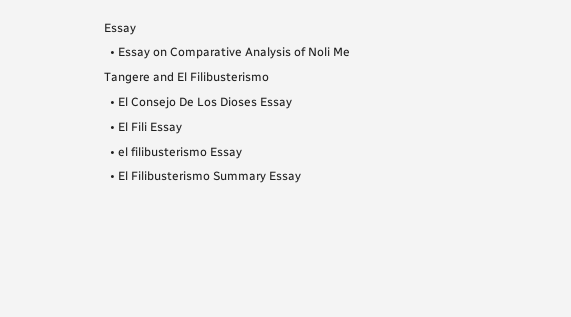Essay
  • Essay on Comparative Analysis of Noli Me Tangere and El Filibusterismo
  • El Consejo De Los Dioses Essay
  • El Fili Essay
  • el filibusterismo Essay
  • El Filibusterismo Summary Essay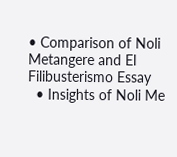• Comparison of Noli Metangere and El Filibusterismo Essay
  • Insights of Noli Me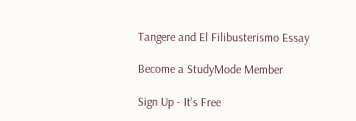Tangere and El Filibusterismo Essay

Become a StudyMode Member

Sign Up - It's Free